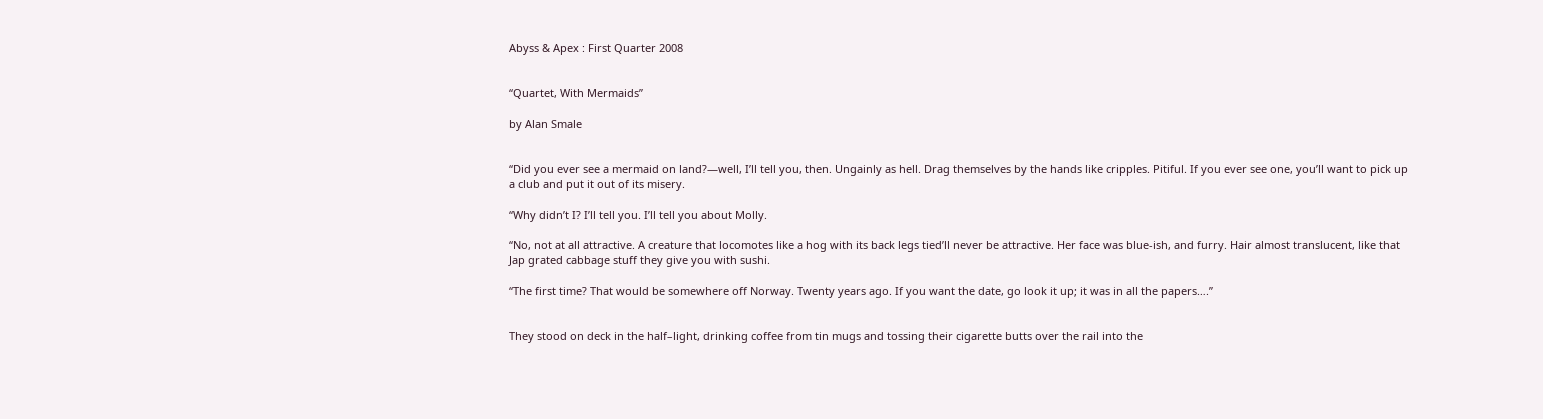Abyss & Apex : First Quarter 2008


“Quartet, With Mermaids”

by Alan Smale


“Did you ever see a mermaid on land?—well, I’ll tell you, then. Ungainly as hell. Drag themselves by the hands like cripples. Pitiful. If you ever see one, you’ll want to pick up a club and put it out of its misery.

“Why didn’t I? I’ll tell you. I’ll tell you about Molly.

“No, not at all attractive. A creature that locomotes like a hog with its back legs tied’ll never be attractive. Her face was blue-ish, and furry. Hair almost translucent, like that Jap grated cabbage stuff they give you with sushi.

“The first time? That would be somewhere off Norway. Twenty years ago. If you want the date, go look it up; it was in all the papers….”


They stood on deck in the half–light, drinking coffee from tin mugs and tossing their cigarette butts over the rail into the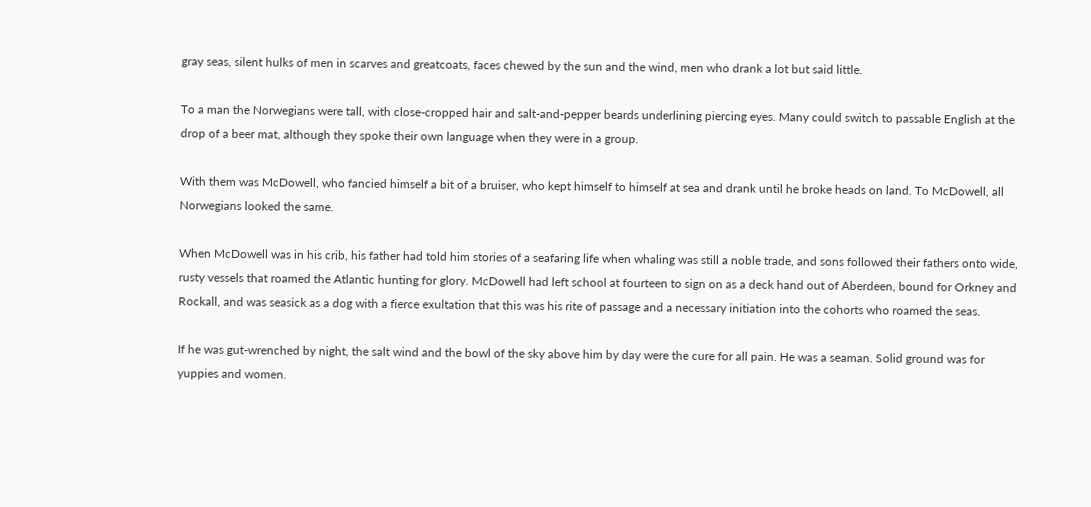gray seas, silent hulks of men in scarves and greatcoats, faces chewed by the sun and the wind, men who drank a lot but said little.

To a man the Norwegians were tall, with close-cropped hair and salt-and-pepper beards underlining piercing eyes. Many could switch to passable English at the drop of a beer mat, although they spoke their own language when they were in a group.

With them was McDowell, who fancied himself a bit of a bruiser, who kept himself to himself at sea and drank until he broke heads on land. To McDowell, all Norwegians looked the same.

When McDowell was in his crib, his father had told him stories of a seafaring life when whaling was still a noble trade, and sons followed their fathers onto wide, rusty vessels that roamed the Atlantic hunting for glory. McDowell had left school at fourteen to sign on as a deck hand out of Aberdeen, bound for Orkney and Rockall, and was seasick as a dog with a fierce exultation that this was his rite of passage and a necessary initiation into the cohorts who roamed the seas.

If he was gut-wrenched by night, the salt wind and the bowl of the sky above him by day were the cure for all pain. He was a seaman. Solid ground was for yuppies and women.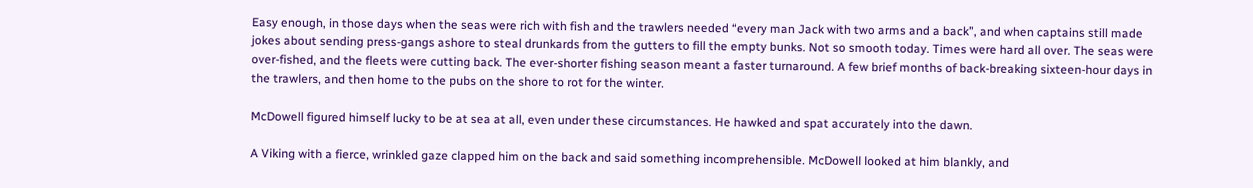Easy enough, in those days when the seas were rich with fish and the trawlers needed “every man Jack with two arms and a back”, and when captains still made jokes about sending press-gangs ashore to steal drunkards from the gutters to fill the empty bunks. Not so smooth today. Times were hard all over. The seas were over-fished, and the fleets were cutting back. The ever-shorter fishing season meant a faster turnaround. A few brief months of back-breaking sixteen-hour days in the trawlers, and then home to the pubs on the shore to rot for the winter.

McDowell figured himself lucky to be at sea at all, even under these circumstances. He hawked and spat accurately into the dawn.

A Viking with a fierce, wrinkled gaze clapped him on the back and said something incomprehensible. McDowell looked at him blankly, and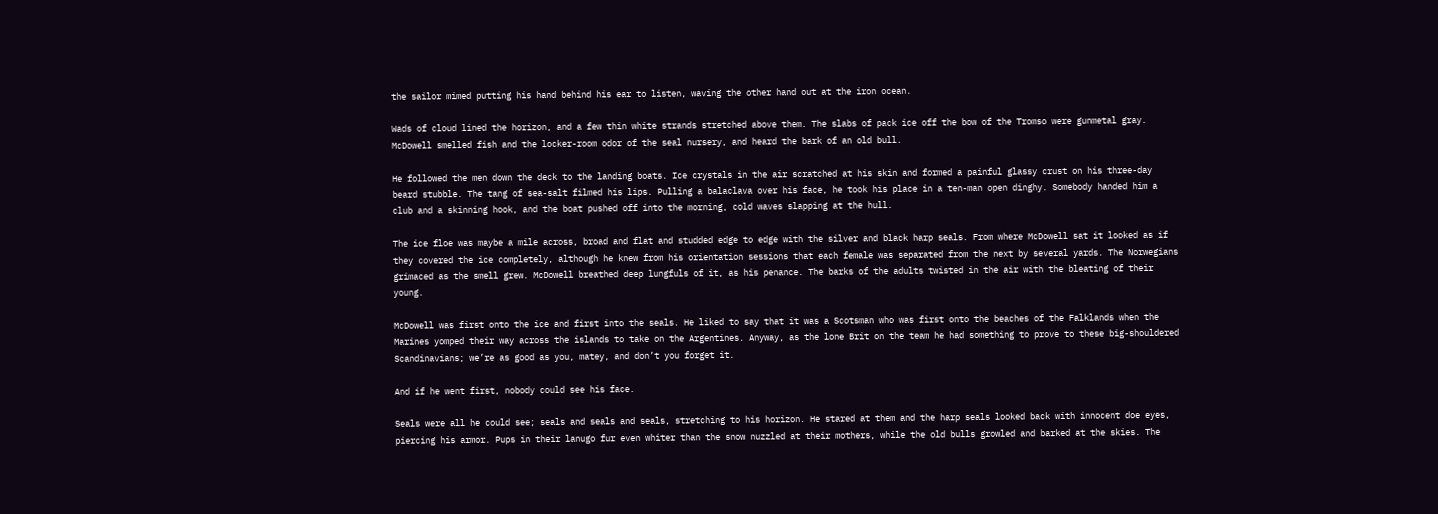the sailor mimed putting his hand behind his ear to listen, waving the other hand out at the iron ocean.

Wads of cloud lined the horizon, and a few thin white strands stretched above them. The slabs of pack ice off the bow of the Tromso were gunmetal gray. McDowell smelled fish and the locker-room odor of the seal nursery, and heard the bark of an old bull.

He followed the men down the deck to the landing boats. Ice crystals in the air scratched at his skin and formed a painful glassy crust on his three-day beard stubble. The tang of sea-salt filmed his lips. Pulling a balaclava over his face, he took his place in a ten-man open dinghy. Somebody handed him a club and a skinning hook, and the boat pushed off into the morning, cold waves slapping at the hull.

The ice floe was maybe a mile across, broad and flat and studded edge to edge with the silver and black harp seals. From where McDowell sat it looked as if they covered the ice completely, although he knew from his orientation sessions that each female was separated from the next by several yards. The Norwegians grimaced as the smell grew. McDowell breathed deep lungfuls of it, as his penance. The barks of the adults twisted in the air with the bleating of their young.

McDowell was first onto the ice and first into the seals. He liked to say that it was a Scotsman who was first onto the beaches of the Falklands when the Marines yomped their way across the islands to take on the Argentines. Anyway, as the lone Brit on the team he had something to prove to these big-shouldered Scandinavians; we’re as good as you, matey, and don’t you forget it.

And if he went first, nobody could see his face.

Seals were all he could see; seals and seals and seals, stretching to his horizon. He stared at them and the harp seals looked back with innocent doe eyes, piercing his armor. Pups in their lanugo fur even whiter than the snow nuzzled at their mothers, while the old bulls growled and barked at the skies. The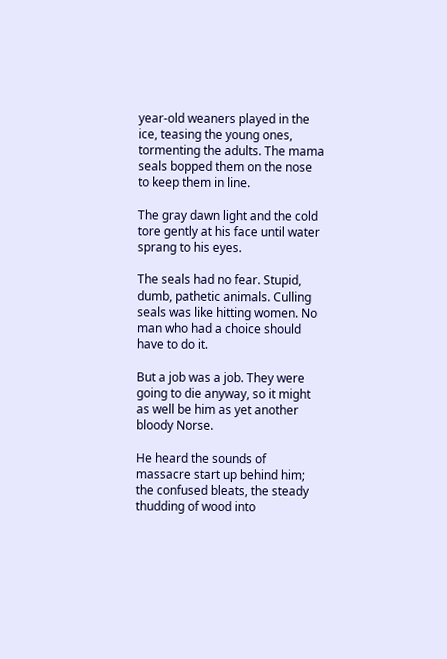year-old weaners played in the ice, teasing the young ones, tormenting the adults. The mama seals bopped them on the nose to keep them in line.

The gray dawn light and the cold tore gently at his face until water sprang to his eyes.

The seals had no fear. Stupid, dumb, pathetic animals. Culling seals was like hitting women. No man who had a choice should have to do it.

But a job was a job. They were going to die anyway, so it might as well be him as yet another bloody Norse.

He heard the sounds of massacre start up behind him; the confused bleats, the steady thudding of wood into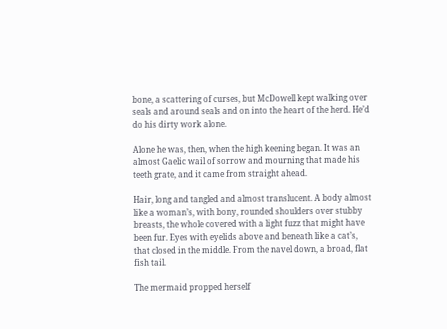bone, a scattering of curses, but McDowell kept walking over seals and around seals and on into the heart of the herd. He’d do his dirty work alone.

Alone he was, then, when the high keening began. It was an almost Gaelic wail of sorrow and mourning that made his teeth grate, and it came from straight ahead.

Hair, long and tangled and almost translucent. A body almost like a woman’s, with bony, rounded shoulders over stubby breasts, the whole covered with a light fuzz that might have been fur. Eyes with eyelids above and beneath like a cat’s, that closed in the middle. From the navel down, a broad, flat fish tail.

The mermaid propped herself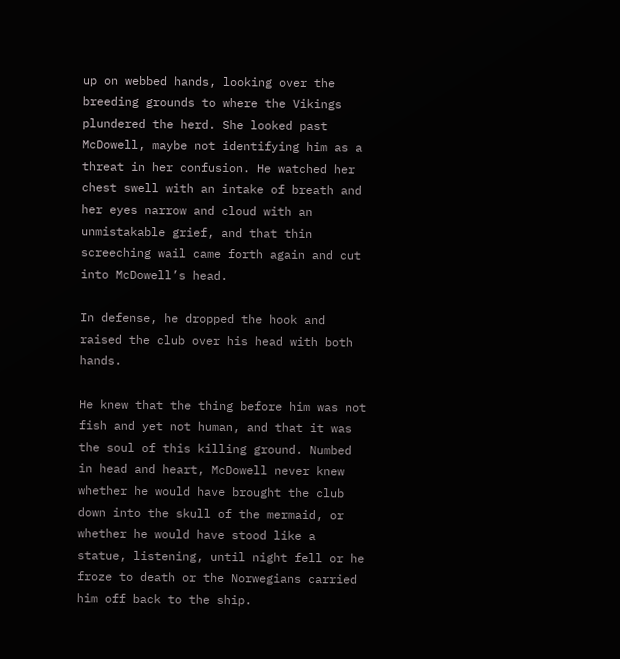up on webbed hands, looking over the breeding grounds to where the Vikings plundered the herd. She looked past McDowell, maybe not identifying him as a threat in her confusion. He watched her chest swell with an intake of breath and her eyes narrow and cloud with an unmistakable grief, and that thin screeching wail came forth again and cut into McDowell’s head.

In defense, he dropped the hook and raised the club over his head with both hands.

He knew that the thing before him was not fish and yet not human, and that it was the soul of this killing ground. Numbed in head and heart, McDowell never knew whether he would have brought the club down into the skull of the mermaid, or whether he would have stood like a statue, listening, until night fell or he froze to death or the Norwegians carried him off back to the ship.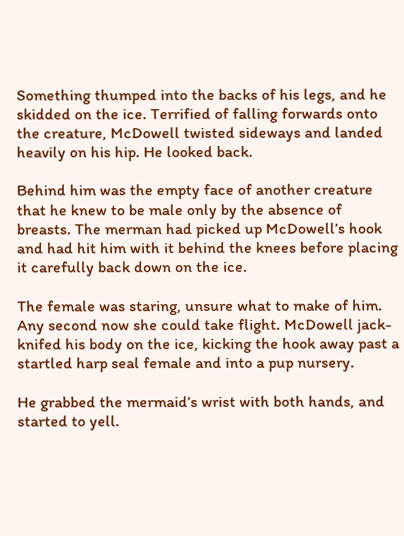Something thumped into the backs of his legs, and he skidded on the ice. Terrified of falling forwards onto the creature, McDowell twisted sideways and landed heavily on his hip. He looked back.

Behind him was the empty face of another creature that he knew to be male only by the absence of breasts. The merman had picked up McDowell’s hook and had hit him with it behind the knees before placing it carefully back down on the ice.

The female was staring, unsure what to make of him. Any second now she could take flight. McDowell jack-knifed his body on the ice, kicking the hook away past a startled harp seal female and into a pup nursery.

He grabbed the mermaid’s wrist with both hands, and started to yell.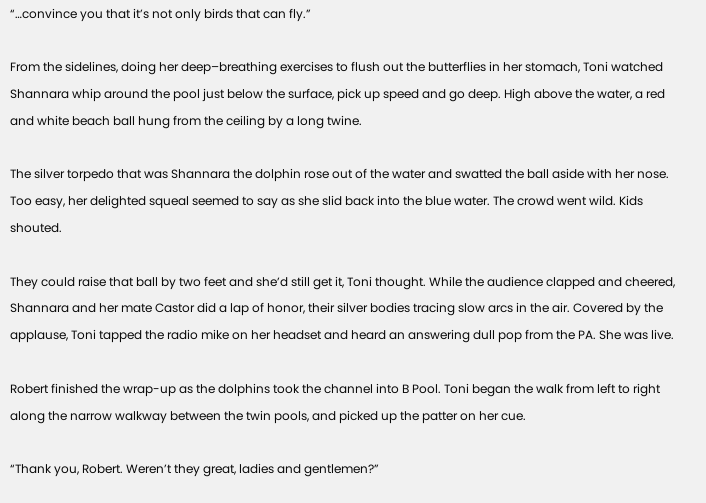“…convince you that it’s not only birds that can fly.”

From the sidelines, doing her deep–breathing exercises to flush out the butterflies in her stomach, Toni watched Shannara whip around the pool just below the surface, pick up speed and go deep. High above the water, a red and white beach ball hung from the ceiling by a long twine.

The silver torpedo that was Shannara the dolphin rose out of the water and swatted the ball aside with her nose. Too easy, her delighted squeal seemed to say as she slid back into the blue water. The crowd went wild. Kids shouted.

They could raise that ball by two feet and she’d still get it, Toni thought. While the audience clapped and cheered, Shannara and her mate Castor did a lap of honor, their silver bodies tracing slow arcs in the air. Covered by the applause, Toni tapped the radio mike on her headset and heard an answering dull pop from the PA. She was live.

Robert finished the wrap-up as the dolphins took the channel into B Pool. Toni began the walk from left to right along the narrow walkway between the twin pools, and picked up the patter on her cue.

“Thank you, Robert. Weren’t they great, ladies and gentlemen?”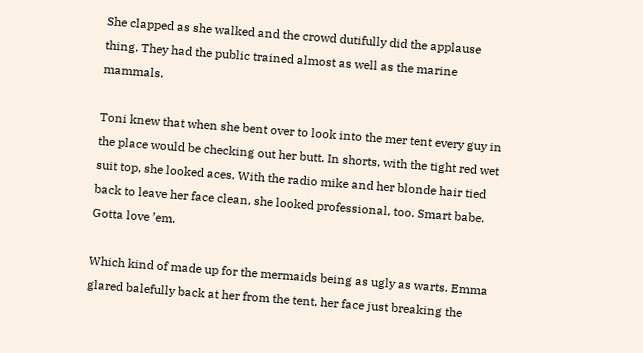She clapped as she walked and the crowd dutifully did the applause thing. They had the public trained almost as well as the marine mammals.

Toni knew that when she bent over to look into the mer tent every guy in the place would be checking out her butt. In shorts, with the tight red wet suit top, she looked aces. With the radio mike and her blonde hair tied back to leave her face clean, she looked professional, too. Smart babe. Gotta love ’em.

Which kind of made up for the mermaids being as ugly as warts. Emma glared balefully back at her from the tent, her face just breaking the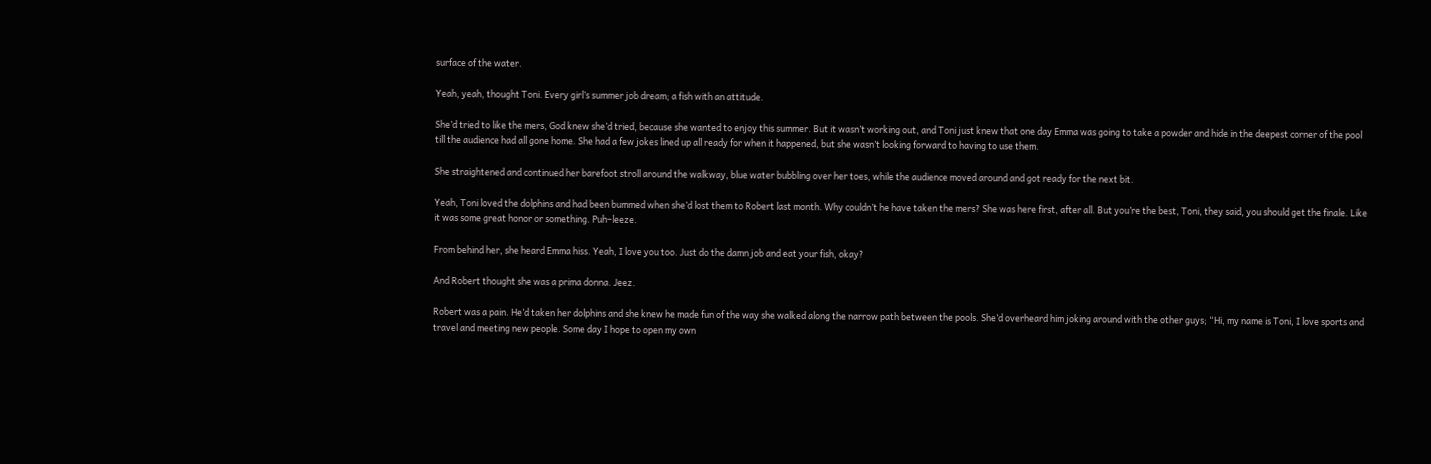surface of the water.

Yeah, yeah, thought Toni. Every girl’s summer job dream; a fish with an attitude.

She’d tried to like the mers, God knew she’d tried, because she wanted to enjoy this summer. But it wasn’t working out, and Toni just knew that one day Emma was going to take a powder and hide in the deepest corner of the pool till the audience had all gone home. She had a few jokes lined up all ready for when it happened, but she wasn’t looking forward to having to use them.

She straightened and continued her barefoot stroll around the walkway, blue water bubbling over her toes, while the audience moved around and got ready for the next bit.

Yeah, Toni loved the dolphins and had been bummed when she’d lost them to Robert last month. Why couldn’t he have taken the mers? She was here first, after all. But you’re the best, Toni, they said, you should get the finale. Like it was some great honor or something. Puh–leeze.

From behind her, she heard Emma hiss. Yeah, I love you too. Just do the damn job and eat your fish, okay?

And Robert thought she was a prima donna. Jeez.

Robert was a pain. He’d taken her dolphins and she knew he made fun of the way she walked along the narrow path between the pools. She’d overheard him joking around with the other guys; “Hi, my name is Toni, I love sports and travel and meeting new people. Some day I hope to open my own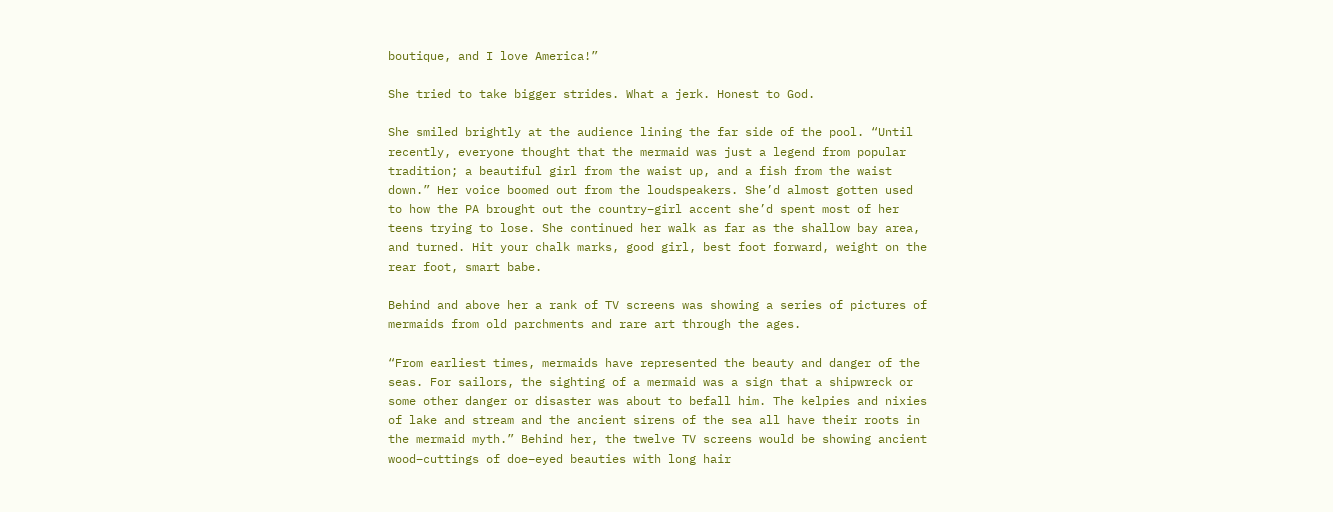boutique, and I love America!”

She tried to take bigger strides. What a jerk. Honest to God.

She smiled brightly at the audience lining the far side of the pool. “Until recently, everyone thought that the mermaid was just a legend from popular tradition; a beautiful girl from the waist up, and a fish from the waist down.” Her voice boomed out from the loudspeakers. She’d almost gotten used to how the PA brought out the country–girl accent she’d spent most of her teens trying to lose. She continued her walk as far as the shallow bay area, and turned. Hit your chalk marks, good girl, best foot forward, weight on the rear foot, smart babe.

Behind and above her a rank of TV screens was showing a series of pictures of mermaids from old parchments and rare art through the ages.

“From earliest times, mermaids have represented the beauty and danger of the seas. For sailors, the sighting of a mermaid was a sign that a shipwreck or some other danger or disaster was about to befall him. The kelpies and nixies of lake and stream and the ancient sirens of the sea all have their roots in the mermaid myth.” Behind her, the twelve TV screens would be showing ancient wood–cuttings of doe–eyed beauties with long hair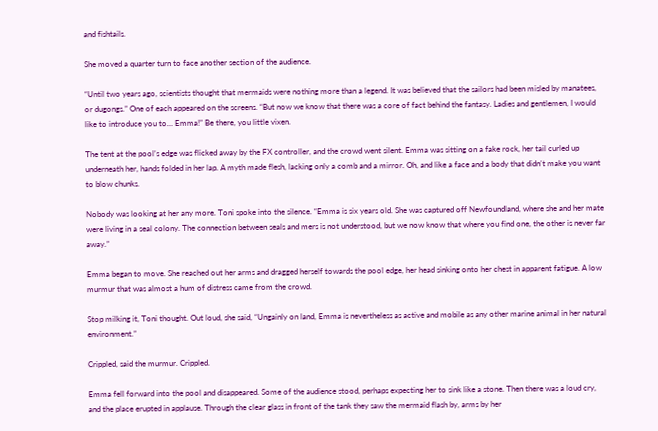and fishtails.

She moved a quarter turn to face another section of the audience.

“Until two years ago, scientists thought that mermaids were nothing more than a legend. It was believed that the sailors had been misled by manatees, or dugongs.” One of each appeared on the screens. “But now we know that there was a core of fact behind the fantasy. Ladies and gentlemen, I would like to introduce you to… Emma!” Be there, you little vixen.

The tent at the pool’s edge was flicked away by the FX controller, and the crowd went silent. Emma was sitting on a fake rock, her tail curled up underneath her, hands folded in her lap. A myth made flesh, lacking only a comb and a mirror. Oh, and like a face and a body that didn’t make you want to blow chunks.

Nobody was looking at her any more. Toni spoke into the silence. “Emma is six years old. She was captured off Newfoundland, where she and her mate were living in a seal colony. The connection between seals and mers is not understood, but we now know that where you find one, the other is never far away.”

Emma began to move. She reached out her arms and dragged herself towards the pool edge, her head sinking onto her chest in apparent fatigue. A low murmur that was almost a hum of distress came from the crowd.

Stop milking it, Toni thought. Out loud, she said, “Ungainly on land, Emma is nevertheless as active and mobile as any other marine animal in her natural environment.”

Crippled, said the murmur. Crippled.

Emma fell forward into the pool and disappeared. Some of the audience stood, perhaps expecting her to sink like a stone. Then there was a loud cry, and the place erupted in applause. Through the clear glass in front of the tank they saw the mermaid flash by, arms by her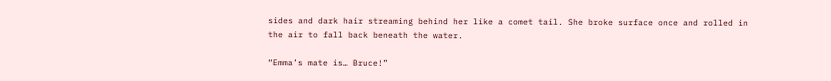sides and dark hair streaming behind her like a comet tail. She broke surface once and rolled in the air to fall back beneath the water.

“Emma’s mate is… Bruce!”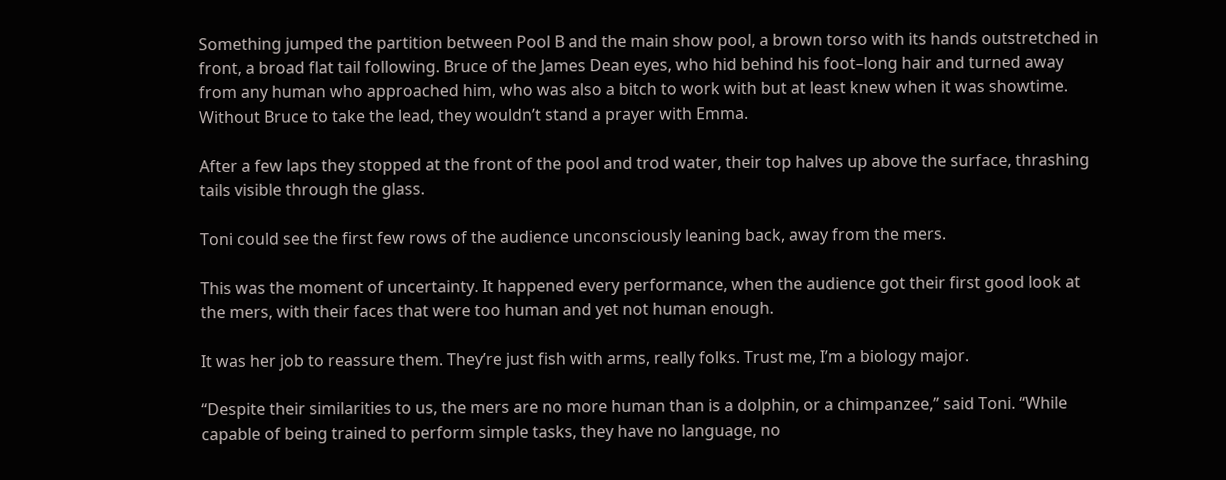Something jumped the partition between Pool B and the main show pool, a brown torso with its hands outstretched in front, a broad flat tail following. Bruce of the James Dean eyes, who hid behind his foot–long hair and turned away from any human who approached him, who was also a bitch to work with but at least knew when it was showtime. Without Bruce to take the lead, they wouldn’t stand a prayer with Emma.

After a few laps they stopped at the front of the pool and trod water, their top halves up above the surface, thrashing tails visible through the glass.

Toni could see the first few rows of the audience unconsciously leaning back, away from the mers.

This was the moment of uncertainty. It happened every performance, when the audience got their first good look at the mers, with their faces that were too human and yet not human enough.

It was her job to reassure them. They’re just fish with arms, really folks. Trust me, I’m a biology major.

“Despite their similarities to us, the mers are no more human than is a dolphin, or a chimpanzee,” said Toni. “While capable of being trained to perform simple tasks, they have no language, no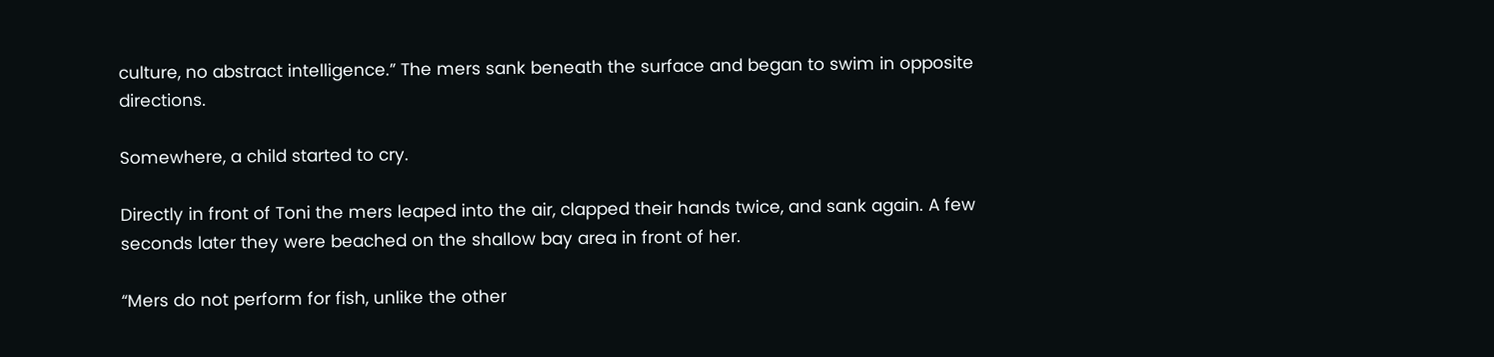culture, no abstract intelligence.” The mers sank beneath the surface and began to swim in opposite directions.

Somewhere, a child started to cry.

Directly in front of Toni the mers leaped into the air, clapped their hands twice, and sank again. A few seconds later they were beached on the shallow bay area in front of her.

“Mers do not perform for fish, unlike the other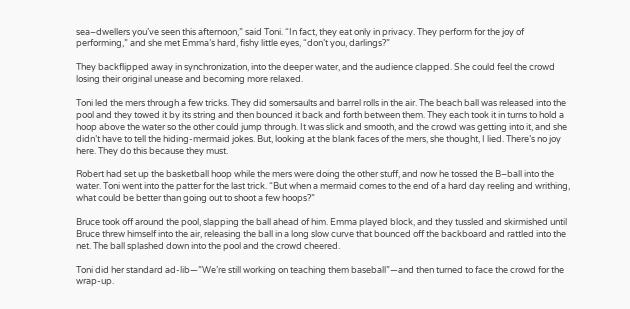sea–dwellers you’ve seen this afternoon,” said Toni. “In fact, they eat only in privacy. They perform for the joy of performing,” and she met Emma’s hard, fishy little eyes, “don’t you, darlings?”

They backflipped away in synchronization, into the deeper water, and the audience clapped. She could feel the crowd losing their original unease and becoming more relaxed.

Toni led the mers through a few tricks. They did somersaults and barrel rolls in the air. The beach ball was released into the pool and they towed it by its string and then bounced it back and forth between them. They each took it in turns to hold a hoop above the water so the other could jump through. It was slick and smooth, and the crowd was getting into it, and she didn’t have to tell the hiding-mermaid jokes. But, looking at the blank faces of the mers, she thought, I lied. There’s no joy here. They do this because they must.

Robert had set up the basketball hoop while the mers were doing the other stuff, and now he tossed the B–ball into the water. Toni went into the patter for the last trick. “But when a mermaid comes to the end of a hard day reeling and writhing, what could be better than going out to shoot a few hoops?”

Bruce took off around the pool, slapping the ball ahead of him. Emma played block, and they tussled and skirmished until Bruce threw himself into the air, releasing the ball in a long slow curve that bounced off the backboard and rattled into the net. The ball splashed down into the pool and the crowd cheered.

Toni did her standard ad-lib—”We’re still working on teaching them baseball”—and then turned to face the crowd for the wrap-up.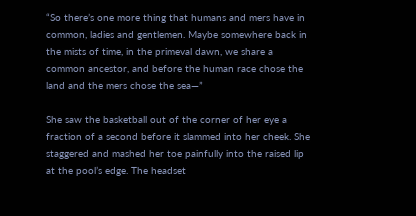“So there’s one more thing that humans and mers have in common, ladies and gentlemen. Maybe somewhere back in the mists of time, in the primeval dawn, we share a common ancestor, and before the human race chose the land and the mers chose the sea—”

She saw the basketball out of the corner of her eye a fraction of a second before it slammed into her cheek. She staggered and mashed her toe painfully into the raised lip at the pool’s edge. The headset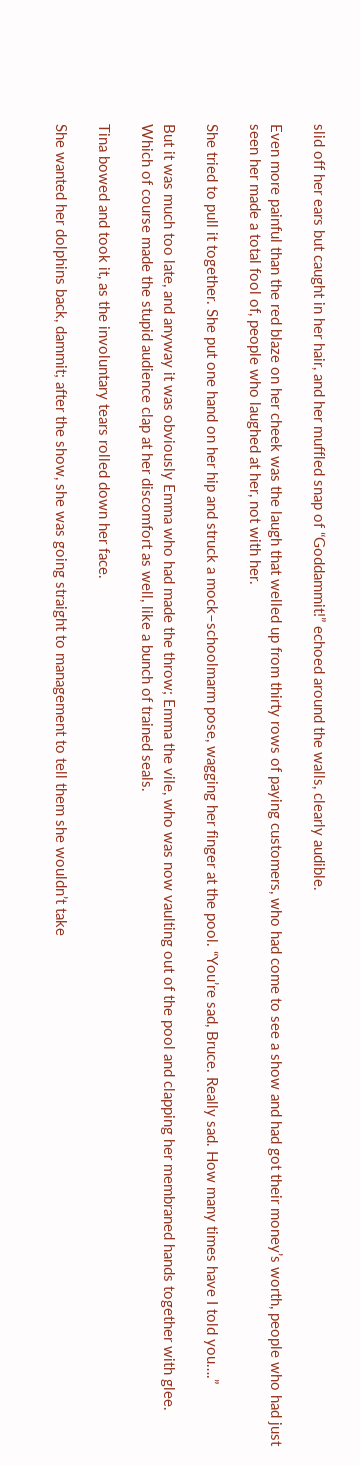slid off her ears but caught in her hair, and her muffled snap of “Goddammit!” echoed around the walls, clearly audible.

Even more painful than the red blaze on her cheek was the laugh that welled up from thirty rows of paying customers, who had come to see a show and had got their money’s worth, people who had just seen her made a total fool of, people who laughed at her, not with her.

She tried to pull it together. She put one hand on her hip and struck a mock–schoolmarm pose, wagging her finger at the pool. “You’re sad, Bruce. Really sad. How many times have I told you….”

But it was much too late, and anyway it was obviously Emma who had made the throw; Emma the vile, who was now vaulting out of the pool and clapping her membraned hands together with glee. Which of course made the stupid audience clap at her discomfort as well, like a bunch of trained seals.

Tina bowed and took it, as the involuntary tears rolled down her face.

She wanted her dolphins back, dammit; after the show, she was going straight to management to tell them she wouldn’t take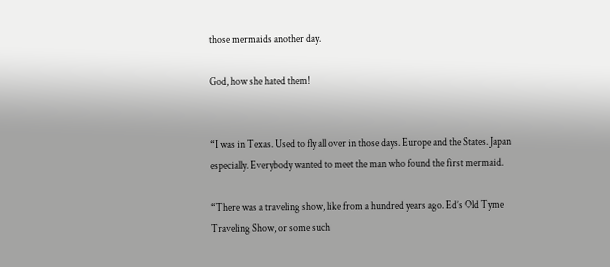those mermaids another day.

God, how she hated them!


“I was in Texas. Used to fly all over in those days. Europe and the States. Japan especially. Everybody wanted to meet the man who found the first mermaid.

“There was a traveling show, like from a hundred years ago. Ed’s Old Tyme Traveling Show, or some such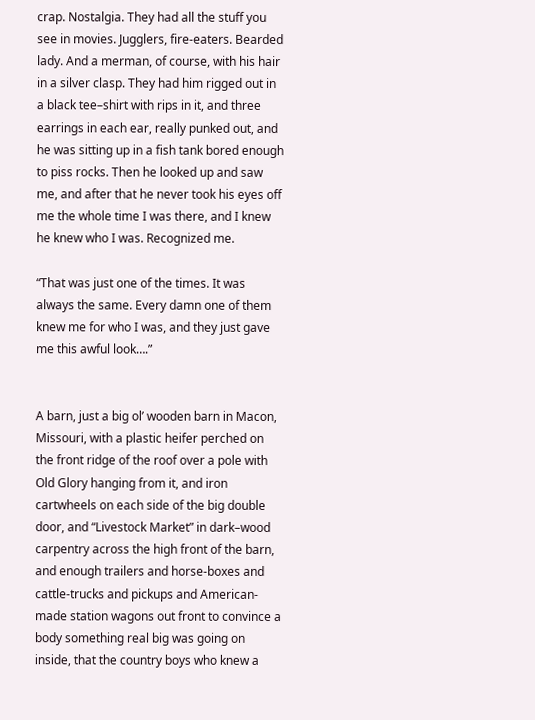crap. Nostalgia. They had all the stuff you see in movies. Jugglers, fire-eaters. Bearded lady. And a merman, of course, with his hair in a silver clasp. They had him rigged out in a black tee–shirt with rips in it, and three earrings in each ear, really punked out, and he was sitting up in a fish tank bored enough to piss rocks. Then he looked up and saw me, and after that he never took his eyes off me the whole time I was there, and I knew he knew who I was. Recognized me.

“That was just one of the times. It was always the same. Every damn one of them knew me for who I was, and they just gave me this awful look….”


A barn, just a big ol’ wooden barn in Macon, Missouri, with a plastic heifer perched on the front ridge of the roof over a pole with Old Glory hanging from it, and iron cartwheels on each side of the big double door, and “Livestock Market” in dark–wood carpentry across the high front of the barn, and enough trailers and horse-boxes and cattle-trucks and pickups and American-made station wagons out front to convince a body something real big was going on inside, that the country boys who knew a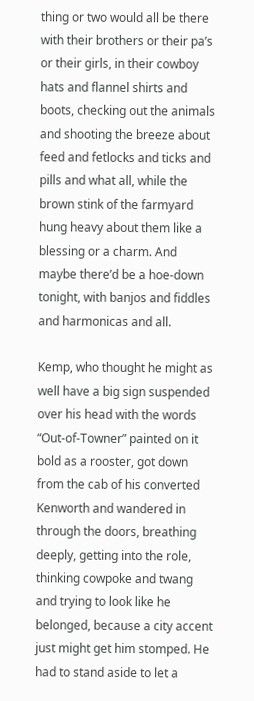thing or two would all be there with their brothers or their pa’s or their girls, in their cowboy hats and flannel shirts and boots, checking out the animals and shooting the breeze about feed and fetlocks and ticks and pills and what all, while the brown stink of the farmyard hung heavy about them like a blessing or a charm. And maybe there’d be a hoe-down tonight, with banjos and fiddles and harmonicas and all.

Kemp, who thought he might as well have a big sign suspended over his head with the words “Out-of-Towner” painted on it bold as a rooster, got down from the cab of his converted Kenworth and wandered in through the doors, breathing deeply, getting into the role, thinking cowpoke and twang and trying to look like he belonged, because a city accent just might get him stomped. He had to stand aside to let a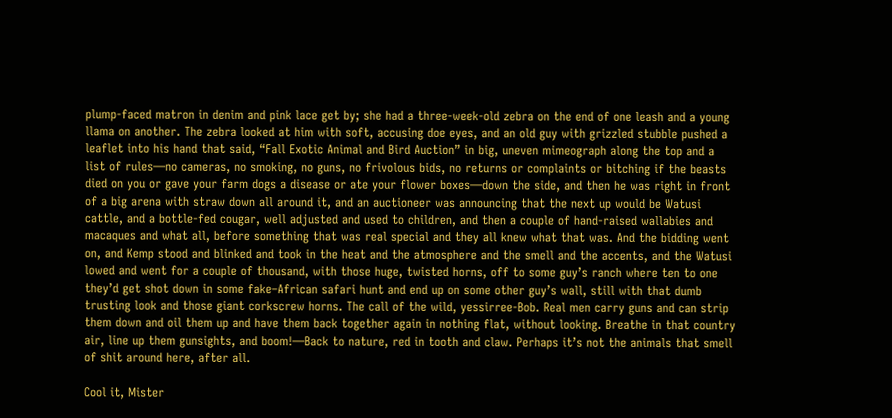plump-faced matron in denim and pink lace get by; she had a three-week-old zebra on the end of one leash and a young llama on another. The zebra looked at him with soft, accusing doe eyes, and an old guy with grizzled stubble pushed a leaflet into his hand that said, “Fall Exotic Animal and Bird Auction” in big, uneven mimeograph along the top and a list of rules—no cameras, no smoking, no guns, no frivolous bids, no returns or complaints or bitching if the beasts died on you or gave your farm dogs a disease or ate your flower boxes—down the side, and then he was right in front of a big arena with straw down all around it, and an auctioneer was announcing that the next up would be Watusi cattle, and a bottle-fed cougar, well adjusted and used to children, and then a couple of hand-raised wallabies and macaques and what all, before something that was real special and they all knew what that was. And the bidding went on, and Kemp stood and blinked and took in the heat and the atmosphere and the smell and the accents, and the Watusi lowed and went for a couple of thousand, with those huge, twisted horns, off to some guy’s ranch where ten to one they’d get shot down in some fake–African safari hunt and end up on some other guy’s wall, still with that dumb trusting look and those giant corkscrew horns. The call of the wild, yessirree-Bob. Real men carry guns and can strip them down and oil them up and have them back together again in nothing flat, without looking. Breathe in that country air, line up them gunsights, and boom!—Back to nature, red in tooth and claw. Perhaps it’s not the animals that smell of shit around here, after all.

Cool it, Mister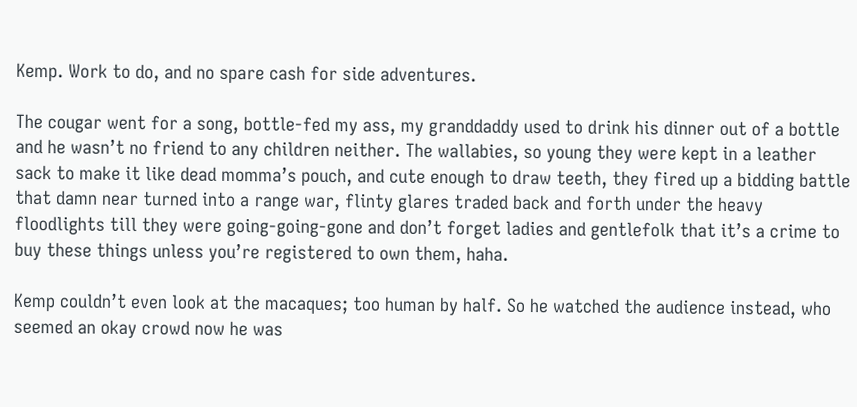Kemp. Work to do, and no spare cash for side adventures.

The cougar went for a song, bottle-fed my ass, my granddaddy used to drink his dinner out of a bottle and he wasn’t no friend to any children neither. The wallabies, so young they were kept in a leather sack to make it like dead momma’s pouch, and cute enough to draw teeth, they fired up a bidding battle that damn near turned into a range war, flinty glares traded back and forth under the heavy floodlights till they were going-going-gone and don’t forget ladies and gentlefolk that it’s a crime to buy these things unless you’re registered to own them, haha.

Kemp couldn’t even look at the macaques; too human by half. So he watched the audience instead, who seemed an okay crowd now he was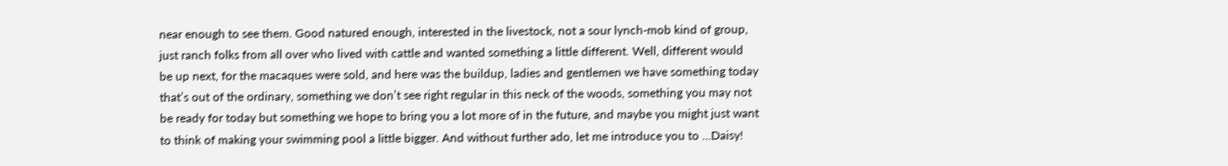near enough to see them. Good natured enough, interested in the livestock, not a sour lynch-mob kind of group, just ranch folks from all over who lived with cattle and wanted something a little different. Well, different would be up next, for the macaques were sold, and here was the buildup, ladies and gentlemen we have something today that’s out of the ordinary, something we don’t see right regular in this neck of the woods, something you may not be ready for today but something we hope to bring you a lot more of in the future, and maybe you might just want to think of making your swimming pool a little bigger. And without further ado, let me introduce you to …Daisy!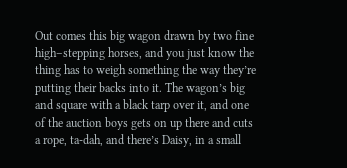Out comes this big wagon drawn by two fine high–stepping horses, and you just know the thing has to weigh something the way they’re putting their backs into it. The wagon’s big and square with a black tarp over it, and one of the auction boys gets on up there and cuts a rope, ta-dah, and there’s Daisy, in a small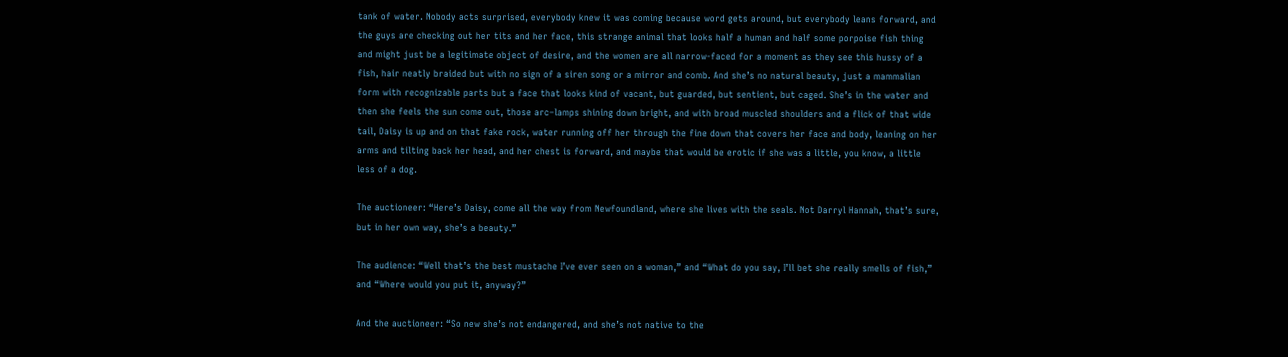tank of water. Nobody acts surprised, everybody knew it was coming because word gets around, but everybody leans forward, and the guys are checking out her tits and her face, this strange animal that looks half a human and half some porpoise fish thing and might just be a legitimate object of desire, and the women are all narrow-faced for a moment as they see this hussy of a fish, hair neatly braided but with no sign of a siren song or a mirror and comb. And she’s no natural beauty, just a mammalian form with recognizable parts but a face that looks kind of vacant, but guarded, but sentient, but caged. She’s in the water and then she feels the sun come out, those arc–lamps shining down bright, and with broad muscled shoulders and a flick of that wide tail, Daisy is up and on that fake rock, water running off her through the fine down that covers her face and body, leaning on her arms and tilting back her head, and her chest is forward, and maybe that would be erotic if she was a little, you know, a little less of a dog.

The auctioneer: “Here’s Daisy, come all the way from Newfoundland, where she lives with the seals. Not Darryl Hannah, that’s sure, but in her own way, she’s a beauty.”

The audience: “Well that’s the best mustache I’ve ever seen on a woman,” and “What do you say, I’ll bet she really smells of fish,” and “Where would you put it, anyway?”

And the auctioneer: “So new she’s not endangered, and she’s not native to the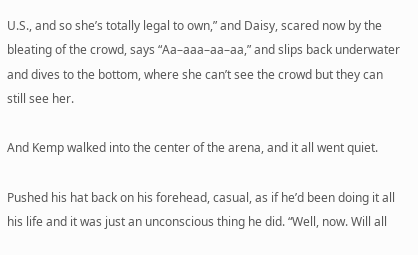U.S., and so she’s totally legal to own,” and Daisy, scared now by the bleating of the crowd, says “Aa–aaa–aa–aa,” and slips back underwater and dives to the bottom, where she can’t see the crowd but they can still see her.

And Kemp walked into the center of the arena, and it all went quiet.

Pushed his hat back on his forehead, casual, as if he’d been doing it all his life and it was just an unconscious thing he did. “Well, now. Will all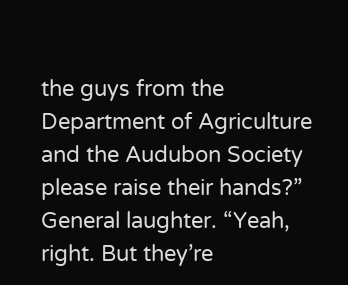the guys from the Department of Agriculture and the Audubon Society please raise their hands?” General laughter. “Yeah, right. But they’re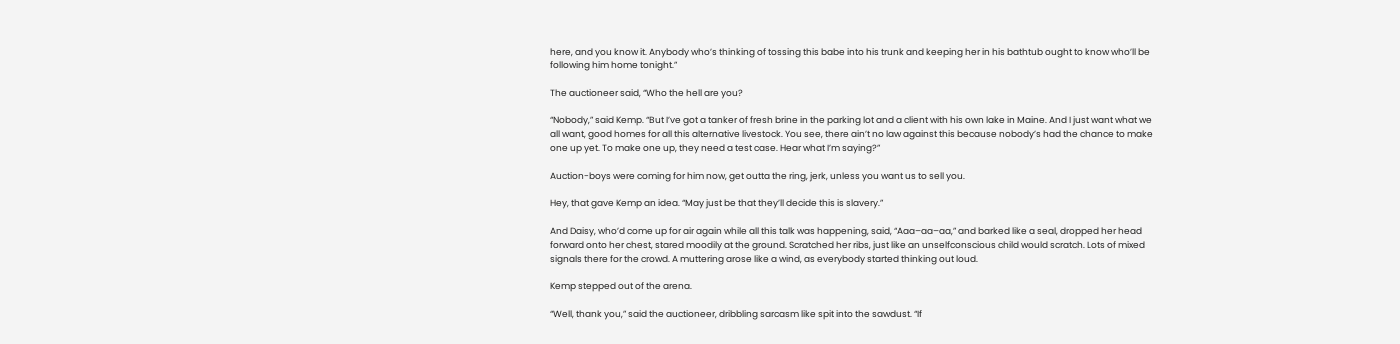here, and you know it. Anybody who’s thinking of tossing this babe into his trunk and keeping her in his bathtub ought to know who’ll be following him home tonight.”

The auctioneer said, “Who the hell are you?

“Nobody,” said Kemp. “But I’ve got a tanker of fresh brine in the parking lot and a client with his own lake in Maine. And I just want what we all want, good homes for all this alternative livestock. You see, there ain’t no law against this because nobody’s had the chance to make one up yet. To make one up, they need a test case. Hear what I’m saying?”

Auction-boys were coming for him now, get outta the ring, jerk, unless you want us to sell you.

Hey, that gave Kemp an idea. “May just be that they’ll decide this is slavery.”

And Daisy, who’d come up for air again while all this talk was happening, said, “Aaa–aa–aa,” and barked like a seal, dropped her head forward onto her chest, stared moodily at the ground. Scratched her ribs, just like an unselfconscious child would scratch. Lots of mixed signals there for the crowd. A muttering arose like a wind, as everybody started thinking out loud.

Kemp stepped out of the arena.

“Well, thank you,” said the auctioneer, dribbling sarcasm like spit into the sawdust. “If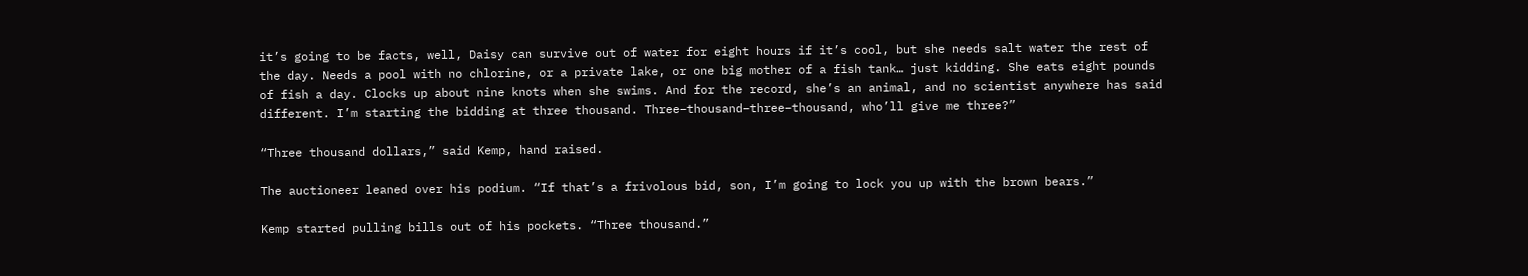it’s going to be facts, well, Daisy can survive out of water for eight hours if it’s cool, but she needs salt water the rest of the day. Needs a pool with no chlorine, or a private lake, or one big mother of a fish tank… just kidding. She eats eight pounds of fish a day. Clocks up about nine knots when she swims. And for the record, she’s an animal, and no scientist anywhere has said different. I’m starting the bidding at three thousand. Three–thousand–three–thousand, who’ll give me three?”

“Three thousand dollars,” said Kemp, hand raised.

The auctioneer leaned over his podium. “If that’s a frivolous bid, son, I’m going to lock you up with the brown bears.”

Kemp started pulling bills out of his pockets. “Three thousand.”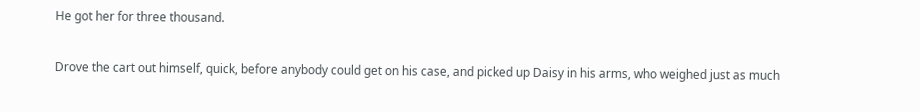He got her for three thousand.

Drove the cart out himself, quick, before anybody could get on his case, and picked up Daisy in his arms, who weighed just as much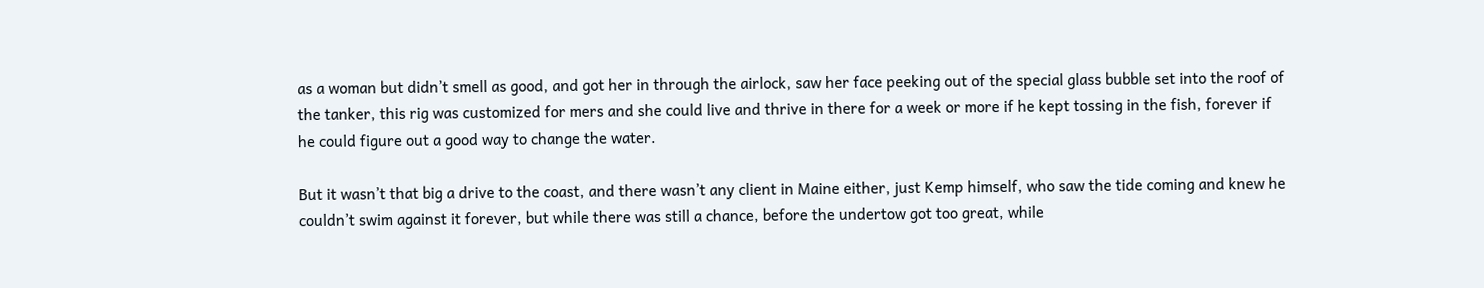as a woman but didn’t smell as good, and got her in through the airlock, saw her face peeking out of the special glass bubble set into the roof of the tanker, this rig was customized for mers and she could live and thrive in there for a week or more if he kept tossing in the fish, forever if he could figure out a good way to change the water.

But it wasn’t that big a drive to the coast, and there wasn’t any client in Maine either, just Kemp himself, who saw the tide coming and knew he couldn’t swim against it forever, but while there was still a chance, before the undertow got too great, while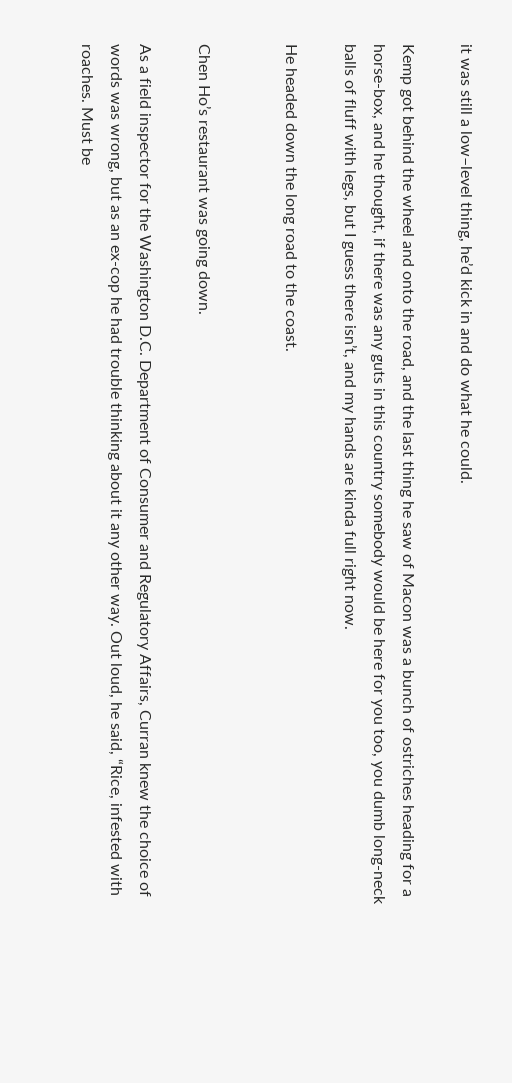it was still a low–level thing, he’d kick in and do what he could.

Kemp got behind the wheel and onto the road, and the last thing he saw of Macon was a bunch of ostriches heading for a horse-box, and he thought, if there was any guts in this country somebody would be here for you too, you dumb long-neck balls of fluff with legs, but I guess there isn’t, and my hands are kinda full right now.

He headed down the long road to the coast.


Chen Ho’s restaurant was going down.

As a field inspector for the Washington D.C. Department of Consumer and Regulatory Affairs, Curran knew the choice of words was wrong, but as an ex-cop he had trouble thinking about it any other way. Out loud, he said, “Rice, infested with roaches. Must be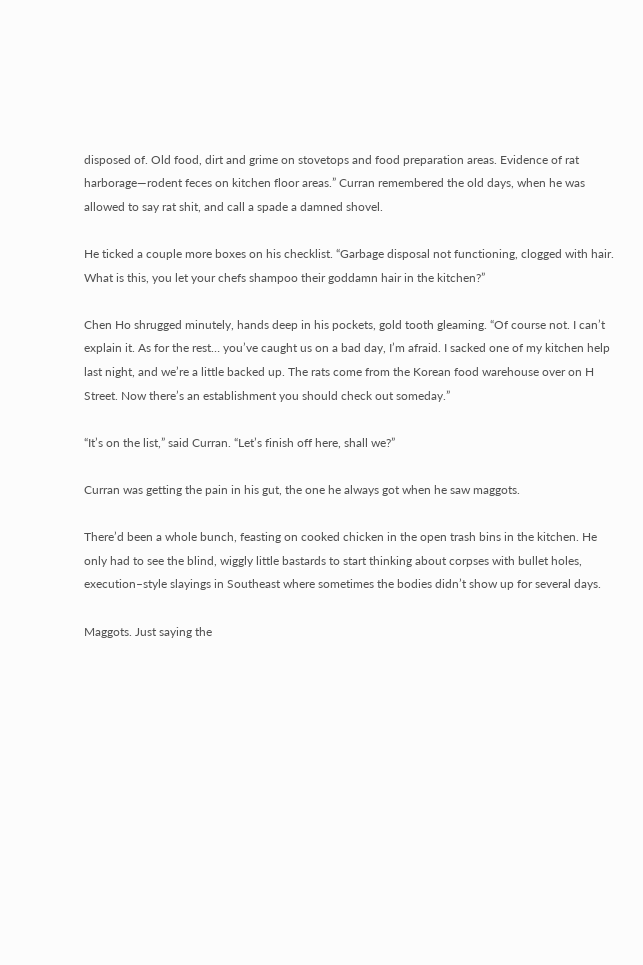disposed of. Old food, dirt and grime on stovetops and food preparation areas. Evidence of rat harborage—rodent feces on kitchen floor areas.” Curran remembered the old days, when he was allowed to say rat shit, and call a spade a damned shovel.

He ticked a couple more boxes on his checklist. “Garbage disposal not functioning, clogged with hair. What is this, you let your chefs shampoo their goddamn hair in the kitchen?”

Chen Ho shrugged minutely, hands deep in his pockets, gold tooth gleaming. “Of course not. I can’t explain it. As for the rest… you’ve caught us on a bad day, I’m afraid. I sacked one of my kitchen help last night, and we’re a little backed up. The rats come from the Korean food warehouse over on H Street. Now there’s an establishment you should check out someday.”

“It’s on the list,” said Curran. “Let’s finish off here, shall we?”

Curran was getting the pain in his gut, the one he always got when he saw maggots.

There’d been a whole bunch, feasting on cooked chicken in the open trash bins in the kitchen. He only had to see the blind, wiggly little bastards to start thinking about corpses with bullet holes, execution–style slayings in Southeast where sometimes the bodies didn’t show up for several days.

Maggots. Just saying the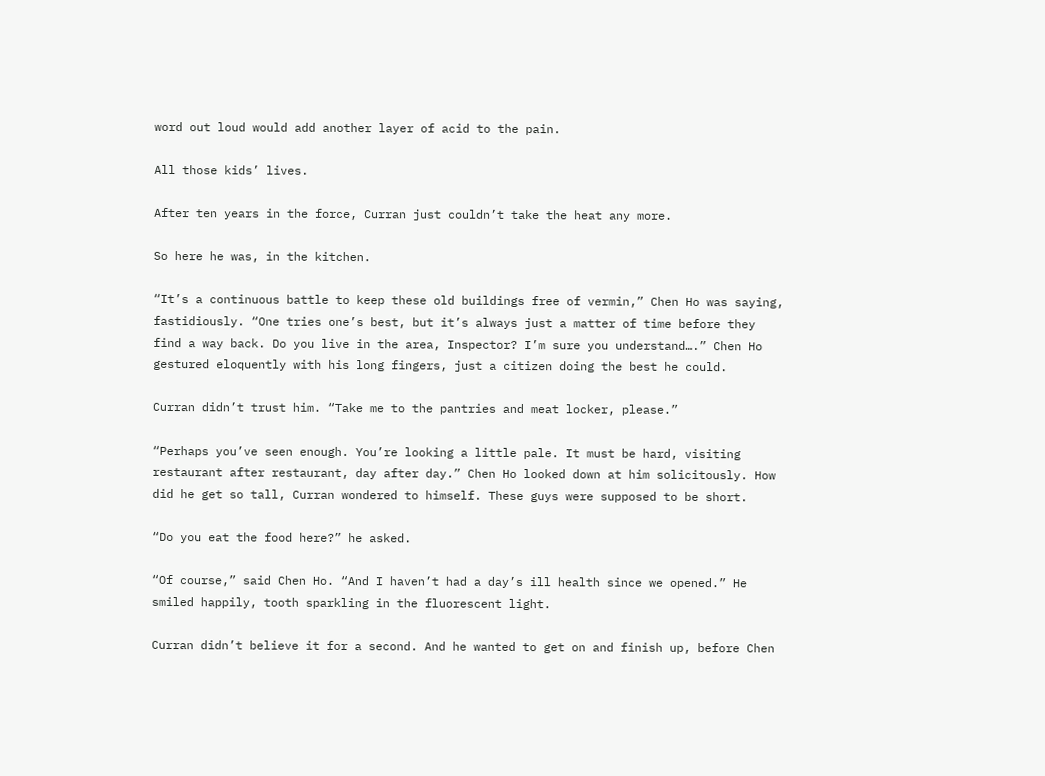word out loud would add another layer of acid to the pain.

All those kids’ lives.

After ten years in the force, Curran just couldn’t take the heat any more.

So here he was, in the kitchen.

“It’s a continuous battle to keep these old buildings free of vermin,” Chen Ho was saying, fastidiously. “One tries one’s best, but it’s always just a matter of time before they find a way back. Do you live in the area, Inspector? I’m sure you understand….” Chen Ho gestured eloquently with his long fingers, just a citizen doing the best he could.

Curran didn’t trust him. “Take me to the pantries and meat locker, please.”

“Perhaps you’ve seen enough. You’re looking a little pale. It must be hard, visiting restaurant after restaurant, day after day.” Chen Ho looked down at him solicitously. How did he get so tall, Curran wondered to himself. These guys were supposed to be short.

“Do you eat the food here?” he asked.

“Of course,” said Chen Ho. “And I haven’t had a day’s ill health since we opened.” He smiled happily, tooth sparkling in the fluorescent light.

Curran didn’t believe it for a second. And he wanted to get on and finish up, before Chen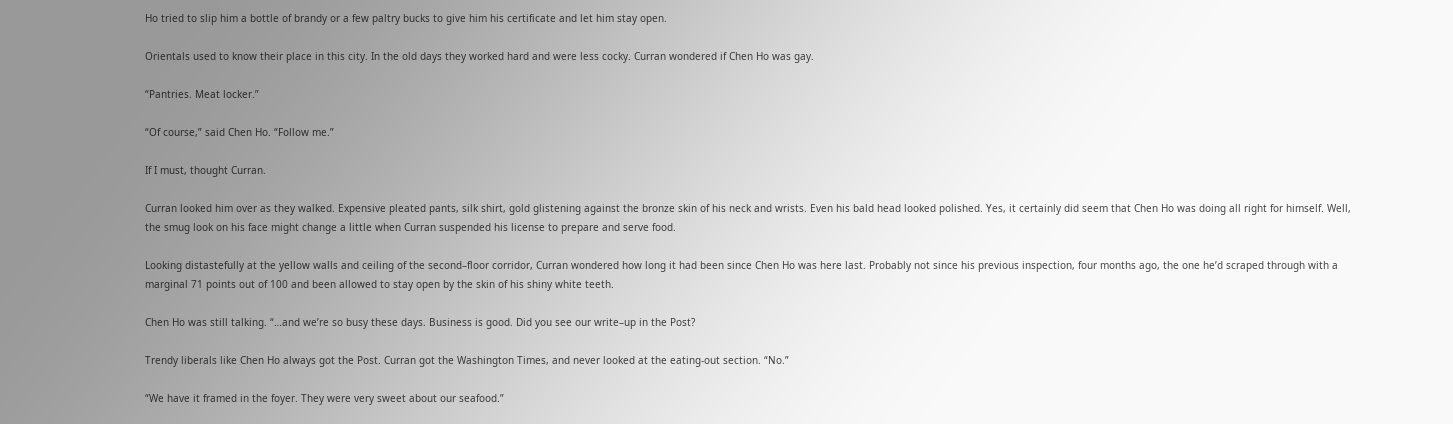Ho tried to slip him a bottle of brandy or a few paltry bucks to give him his certificate and let him stay open.

Orientals used to know their place in this city. In the old days they worked hard and were less cocky. Curran wondered if Chen Ho was gay.

“Pantries. Meat locker.”

“Of course,” said Chen Ho. “Follow me.”

If I must, thought Curran.

Curran looked him over as they walked. Expensive pleated pants, silk shirt, gold glistening against the bronze skin of his neck and wrists. Even his bald head looked polished. Yes, it certainly did seem that Chen Ho was doing all right for himself. Well, the smug look on his face might change a little when Curran suspended his license to prepare and serve food.

Looking distastefully at the yellow walls and ceiling of the second–floor corridor, Curran wondered how long it had been since Chen Ho was here last. Probably not since his previous inspection, four months ago, the one he’d scraped through with a marginal 71 points out of 100 and been allowed to stay open by the skin of his shiny white teeth.

Chen Ho was still talking. “…and we’re so busy these days. Business is good. Did you see our write–up in the Post?

Trendy liberals like Chen Ho always got the Post. Curran got the Washington Times, and never looked at the eating-out section. “No.”

“We have it framed in the foyer. They were very sweet about our seafood.”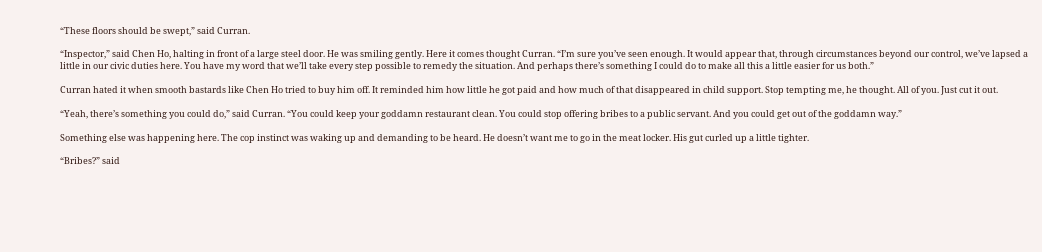“These floors should be swept,” said Curran.

“Inspector,” said Chen Ho, halting in front of a large steel door. He was smiling gently. Here it comes thought Curran. “I’m sure you’ve seen enough. It would appear that, through circumstances beyond our control, we’ve lapsed a little in our civic duties here. You have my word that we’ll take every step possible to remedy the situation. And perhaps there’s something I could do to make all this a little easier for us both.”

Curran hated it when smooth bastards like Chen Ho tried to buy him off. It reminded him how little he got paid and how much of that disappeared in child support. Stop tempting me, he thought. All of you. Just cut it out.

“Yeah, there’s something you could do,” said Curran. “You could keep your goddamn restaurant clean. You could stop offering bribes to a public servant. And you could get out of the goddamn way.”

Something else was happening here. The cop instinct was waking up and demanding to be heard. He doesn’t want me to go in the meat locker. His gut curled up a little tighter.

“Bribes?” said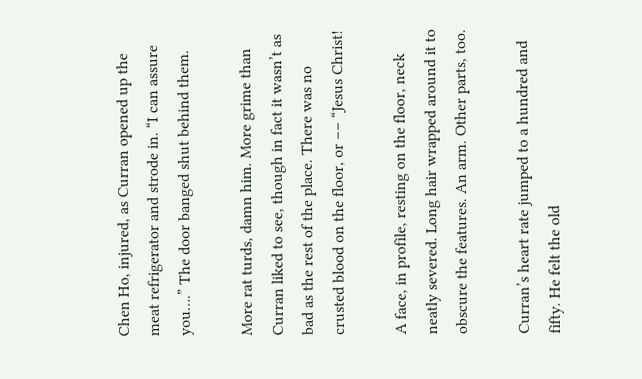Chen Ho, injured, as Curran opened up the meat refrigerator and strode in. “I can assure you….” The door banged shut behind them.

More rat turds, damn him. More grime than Curran liked to see, though in fact it wasn’t as bad as the rest of the place. There was no crusted blood on the floor, or –– “Jesus Christ!

A face, in profile, resting on the floor, neck neatly severed. Long hair wrapped around it to obscure the features. An arm. Other parts, too.

Curran’s heart rate jumped to a hundred and fifty. He felt the old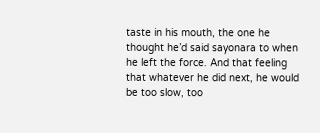taste in his mouth, the one he thought he’d said sayonara to when he left the force. And that feeling that whatever he did next, he would be too slow, too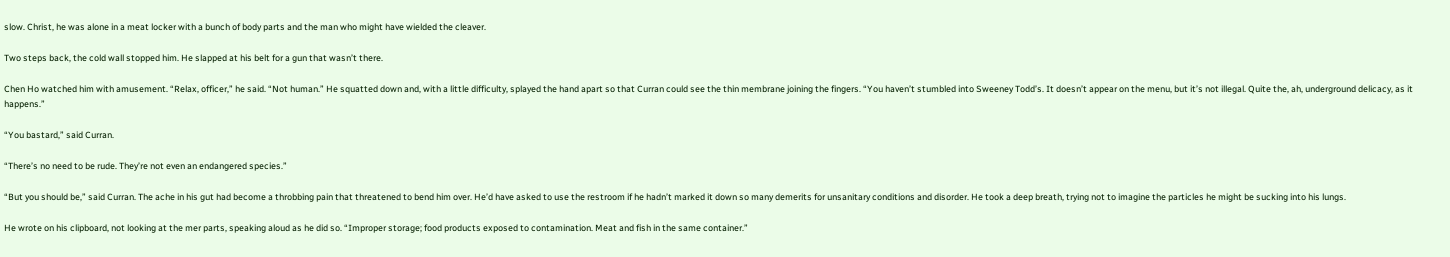slow. Christ, he was alone in a meat locker with a bunch of body parts and the man who might have wielded the cleaver.

Two steps back, the cold wall stopped him. He slapped at his belt for a gun that wasn’t there.

Chen Ho watched him with amusement. “Relax, officer,” he said. “Not human.” He squatted down and, with a little difficulty, splayed the hand apart so that Curran could see the thin membrane joining the fingers. “You haven’t stumbled into Sweeney Todd’s. It doesn’t appear on the menu, but it’s not illegal. Quite the, ah, underground delicacy, as it happens.”

“You bastard,” said Curran.

“There’s no need to be rude. They’re not even an endangered species.”

“But you should be,” said Curran. The ache in his gut had become a throbbing pain that threatened to bend him over. He’d have asked to use the restroom if he hadn’t marked it down so many demerits for unsanitary conditions and disorder. He took a deep breath, trying not to imagine the particles he might be sucking into his lungs.

He wrote on his clipboard, not looking at the mer parts, speaking aloud as he did so. “Improper storage; food products exposed to contamination. Meat and fish in the same container.”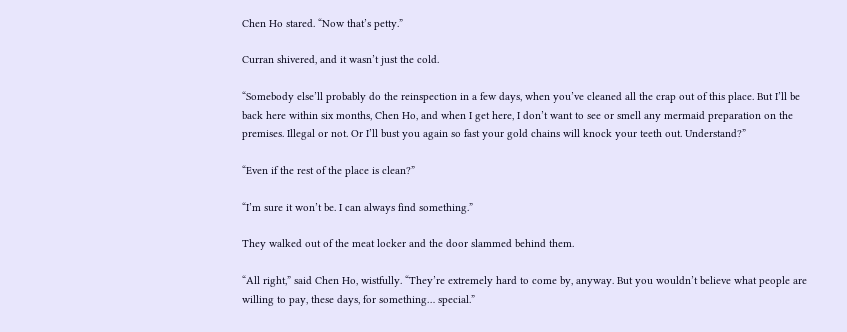Chen Ho stared. “Now that’s petty.”

Curran shivered, and it wasn’t just the cold.

“Somebody else’ll probably do the reinspection in a few days, when you’ve cleaned all the crap out of this place. But I’ll be back here within six months, Chen Ho, and when I get here, I don’t want to see or smell any mermaid preparation on the premises. Illegal or not. Or I’ll bust you again so fast your gold chains will knock your teeth out. Understand?”

“Even if the rest of the place is clean?”

“I’m sure it won’t be. I can always find something.”

They walked out of the meat locker and the door slammed behind them.

“All right,” said Chen Ho, wistfully. “They’re extremely hard to come by, anyway. But you wouldn’t believe what people are willing to pay, these days, for something… special.”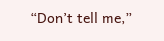“Don’t tell me,”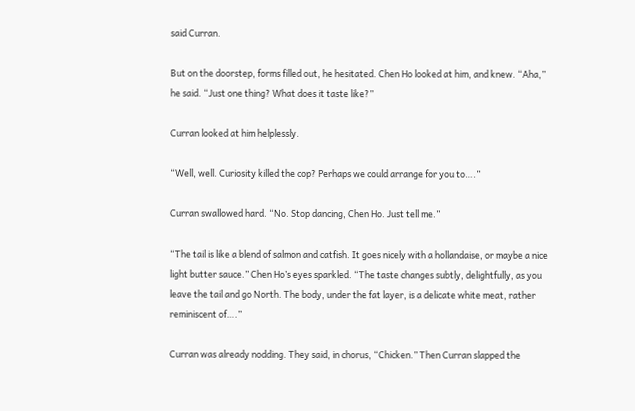said Curran.

But on the doorstep, forms filled out, he hesitated. Chen Ho looked at him, and knew. “Aha,” he said. “Just one thing? What does it taste like?”

Curran looked at him helplessly.

“Well, well. Curiosity killed the cop? Perhaps we could arrange for you to….”

Curran swallowed hard. “No. Stop dancing, Chen Ho. Just tell me.”

“The tail is like a blend of salmon and catfish. It goes nicely with a hollandaise, or maybe a nice light butter sauce.” Chen Ho’s eyes sparkled. “The taste changes subtly, delightfully, as you leave the tail and go North. The body, under the fat layer, is a delicate white meat, rather reminiscent of….”

Curran was already nodding. They said, in chorus, “Chicken.” Then Curran slapped the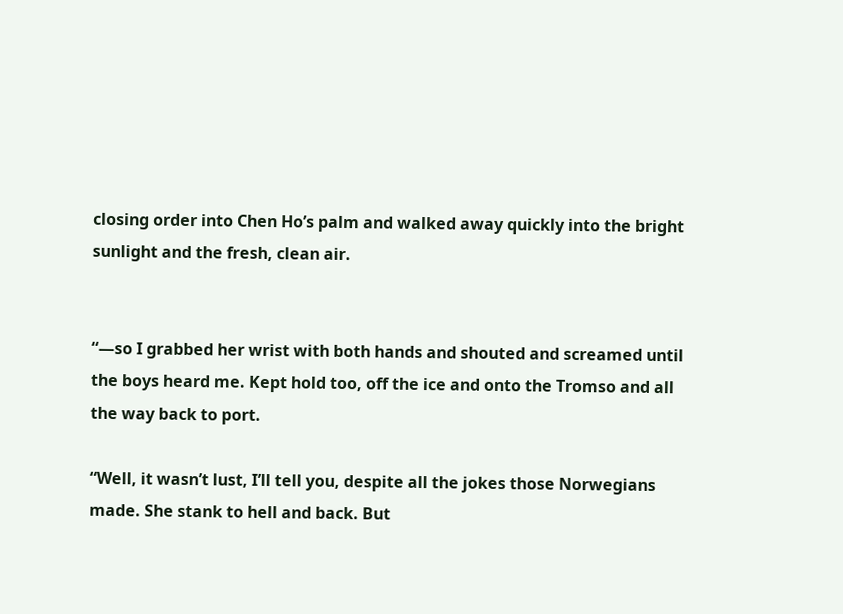closing order into Chen Ho’s palm and walked away quickly into the bright sunlight and the fresh, clean air.


“—so I grabbed her wrist with both hands and shouted and screamed until the boys heard me. Kept hold too, off the ice and onto the Tromso and all the way back to port.

“Well, it wasn’t lust, I’ll tell you, despite all the jokes those Norwegians made. She stank to hell and back. But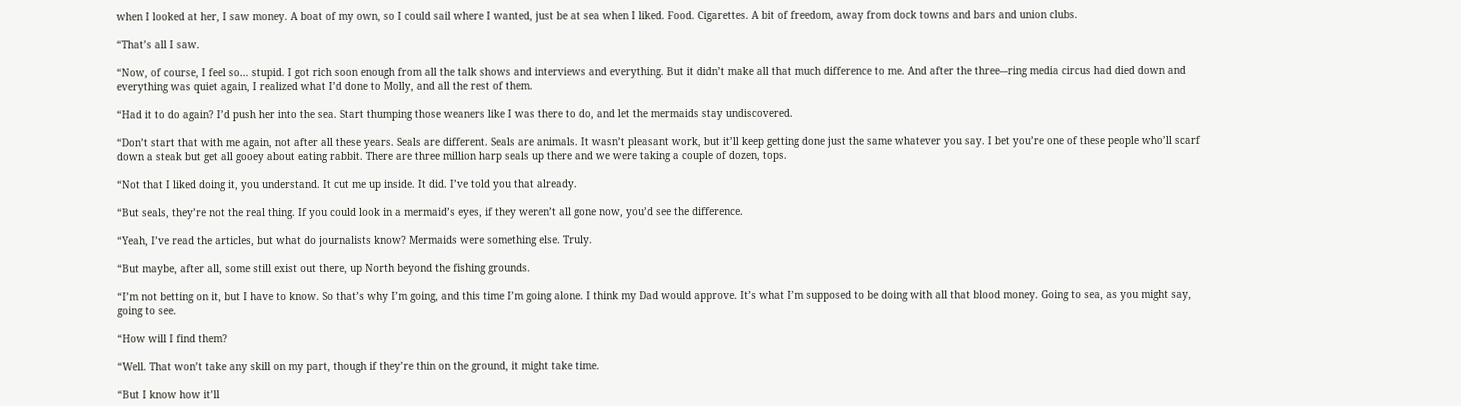when I looked at her, I saw money. A boat of my own, so I could sail where I wanted, just be at sea when I liked. Food. Cigarettes. A bit of freedom, away from dock towns and bars and union clubs.

“That’s all I saw.

“Now, of course, I feel so… stupid. I got rich soon enough from all the talk shows and interviews and everything. But it didn’t make all that much difference to me. And after the three–-ring media circus had died down and everything was quiet again, I realized what I’d done to Molly, and all the rest of them.

“Had it to do again? I’d push her into the sea. Start thumping those weaners like I was there to do, and let the mermaids stay undiscovered.

“Don’t start that with me again, not after all these years. Seals are different. Seals are animals. It wasn’t pleasant work, but it’ll keep getting done just the same whatever you say. I bet you’re one of these people who’ll scarf down a steak but get all gooey about eating rabbit. There are three million harp seals up there and we were taking a couple of dozen, tops.

“Not that I liked doing it, you understand. It cut me up inside. It did. I’ve told you that already.

“But seals, they’re not the real thing. If you could look in a mermaid’s eyes, if they weren’t all gone now, you’d see the difference.

“Yeah, I’ve read the articles, but what do journalists know? Mermaids were something else. Truly.

“But maybe, after all, some still exist out there, up North beyond the fishing grounds.

“I’m not betting on it, but I have to know. So that’s why I’m going, and this time I’m going alone. I think my Dad would approve. It’s what I’m supposed to be doing with all that blood money. Going to sea, as you might say, going to see.

“How will I find them?

“Well. That won’t take any skill on my part, though if they’re thin on the ground, it might take time.

“But I know how it’ll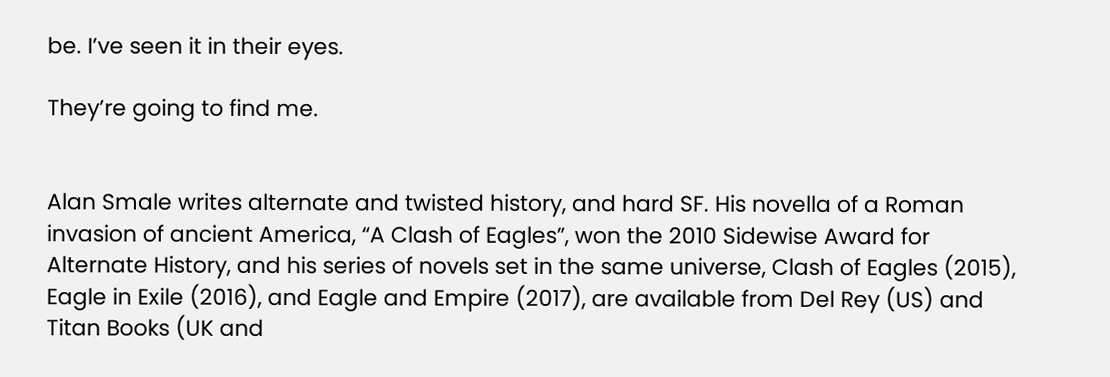be. I’ve seen it in their eyes.

They’re going to find me.


Alan Smale writes alternate and twisted history, and hard SF. His novella of a Roman invasion of ancient America, “A Clash of Eagles”, won the 2010 Sidewise Award for Alternate History, and his series of novels set in the same universe, Clash of Eagles (2015), Eagle in Exile (2016), and Eagle and Empire (2017), are available from Del Rey (US) and Titan Books (UK and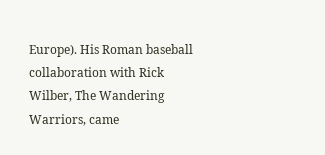Europe). His Roman baseball collaboration with Rick Wilber, The Wandering Warriors, came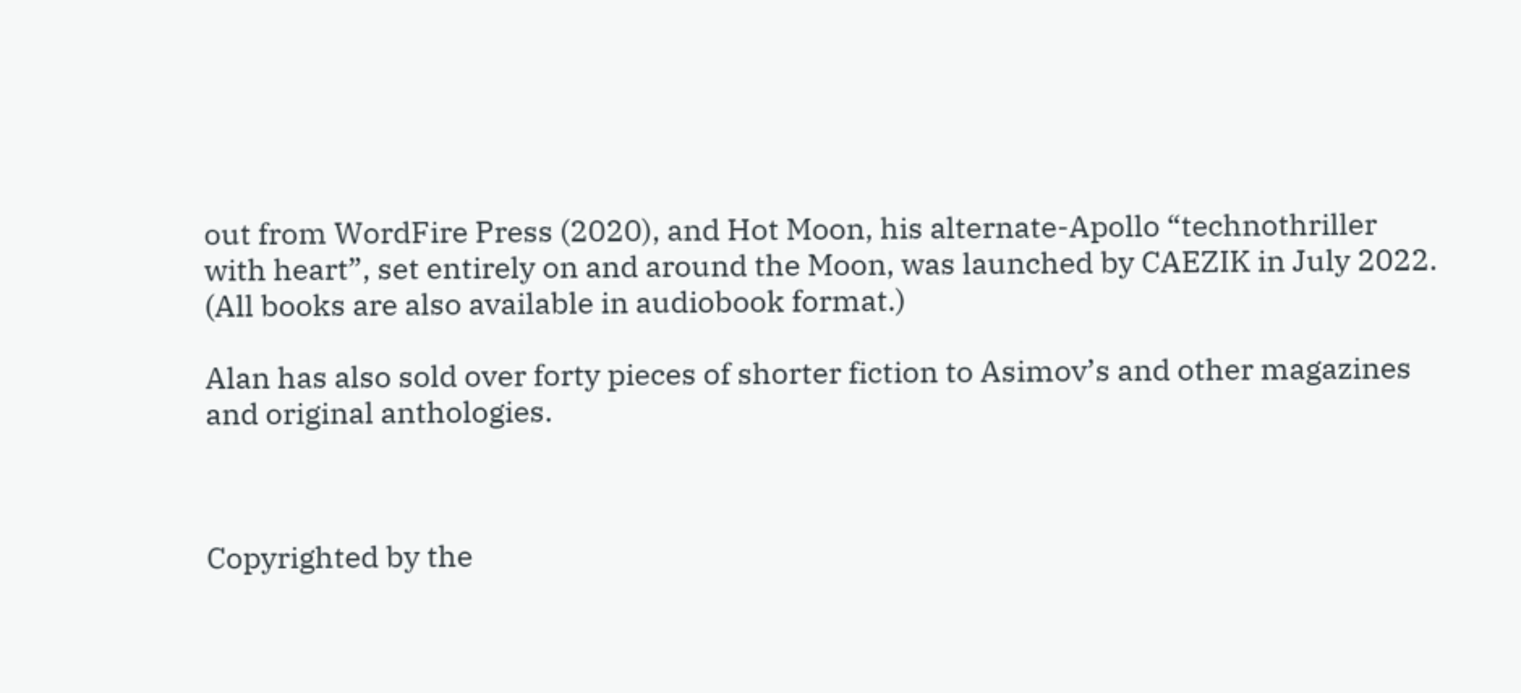out from WordFire Press (2020), and Hot Moon, his alternate-Apollo “technothriller with heart”, set entirely on and around the Moon, was launched by CAEZIK in July 2022. (All books are also available in audiobook format.)

Alan has also sold over forty pieces of shorter fiction to Asimov’s and other magazines and original anthologies.



Copyrighted by the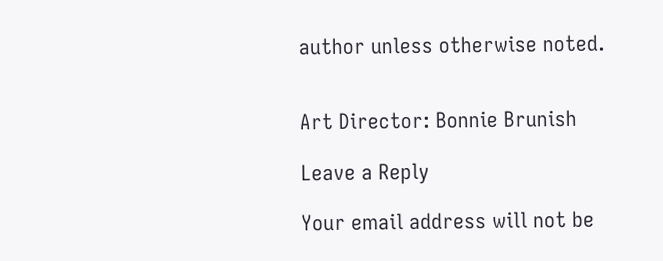author unless otherwise noted.


Art Director: Bonnie Brunish

Leave a Reply

Your email address will not be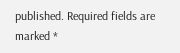published. Required fields are marked *